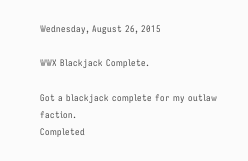Wednesday, August 26, 2015

WWX Blackjack Complete.

Got a blackjack complete for my outlaw faction.
Completed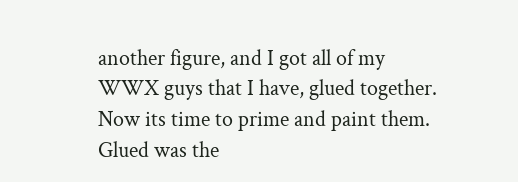another figure, and I got all of my WWX guys that I have, glued together. Now its time to prime and paint them.
Glued was the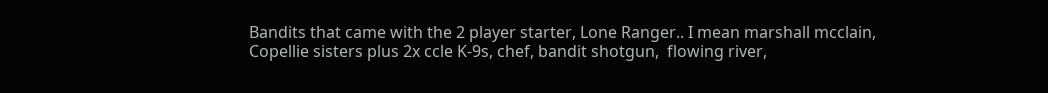Bandits that came with the 2 player starter, Lone Ranger.. I mean marshall mcclain, Copellie sisters plus 2x ccle K-9s, chef, bandit shotgun,  flowing river,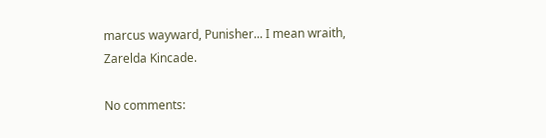marcus wayward, Punisher... I mean wraith, Zarelda Kincade.

No comments: